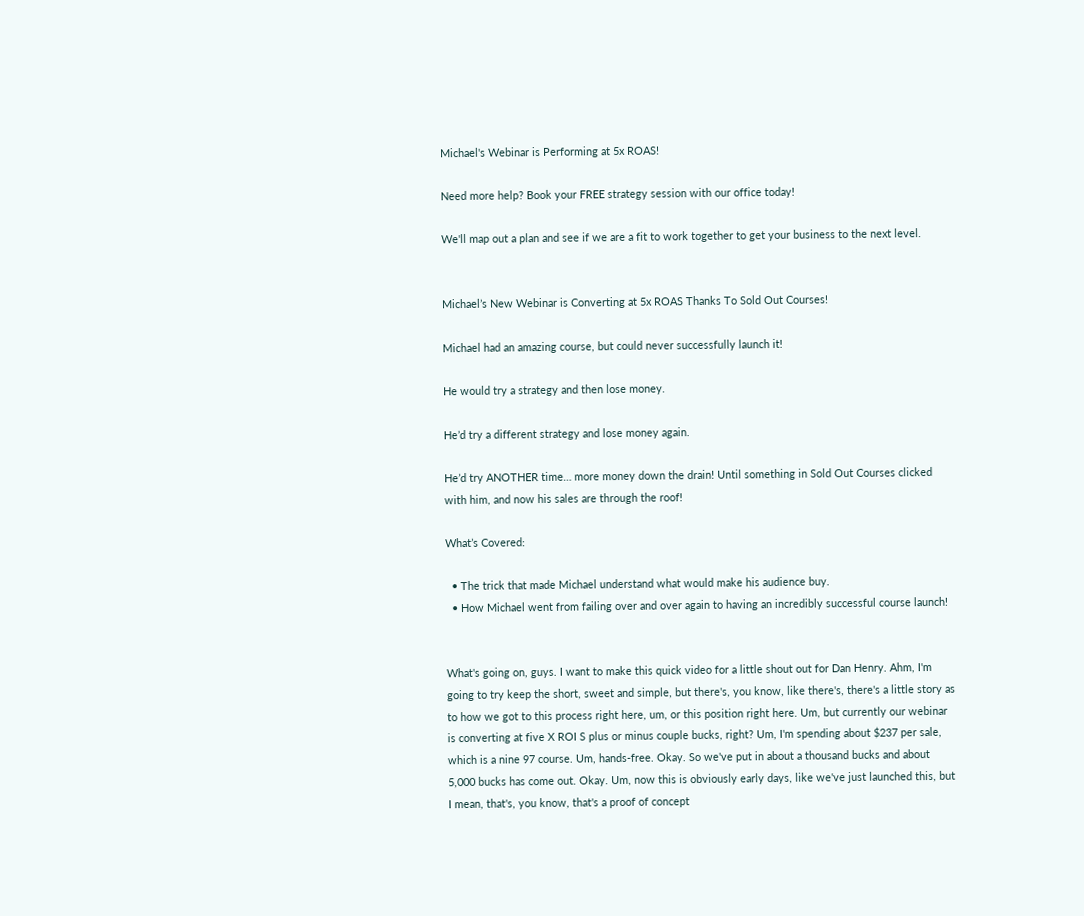Michael's Webinar is Performing at 5x ROAS!

Need more help? Book your FREE strategy session with our office today!

We'll map out a plan and see if we are a fit to work together to get your business to the next level.


Michael’s New Webinar is Converting at 5x ROAS Thanks To Sold Out Courses!

Michael had an amazing course, but could never successfully launch it!

He would try a strategy and then lose money.

He’d try a different strategy and lose money again.

He’d try ANOTHER time… more money down the drain! Until something in Sold Out Courses clicked with him, and now his sales are through the roof!

What’s Covered:

  • The trick that made Michael understand what would make his audience buy.
  • How Michael went from failing over and over again to having an incredibly successful course launch!


What's going on, guys. I want to make this quick video for a little shout out for Dan Henry. Ahm, I'm going to try keep the short, sweet and simple, but there's, you know, like there's, there's a little story as to how we got to this process right here, um, or this position right here. Um, but currently our webinar is converting at five X ROI S plus or minus couple bucks, right? Um, I'm spending about $237 per sale, which is a nine 97 course. Um, hands-free. Okay. So we've put in about a thousand bucks and about 5,000 bucks has come out. Okay. Um, now this is obviously early days, like we've just launched this, but I mean, that's, you know, that's a proof of concept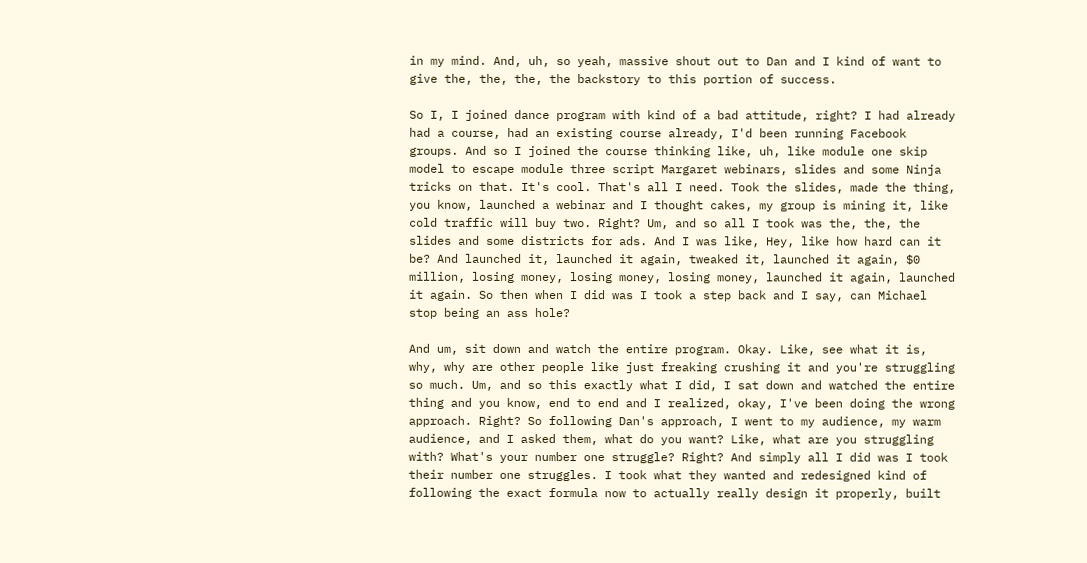in my mind. And, uh, so yeah, massive shout out to Dan and I kind of want to give the, the, the, the backstory to this portion of success.

So I, I joined dance program with kind of a bad attitude, right? I had already had a course, had an existing course already, I'd been running Facebook groups. And so I joined the course thinking like, uh, like module one skip model to escape module three script Margaret webinars, slides and some Ninja tricks on that. It's cool. That's all I need. Took the slides, made the thing, you know, launched a webinar and I thought cakes, my group is mining it, like cold traffic will buy two. Right? Um, and so all I took was the, the, the slides and some districts for ads. And I was like, Hey, like how hard can it be? And launched it, launched it again, tweaked it, launched it again, $0 million, losing money, losing money, losing money, launched it again, launched it again. So then when I did was I took a step back and I say, can Michael stop being an ass hole?

And um, sit down and watch the entire program. Okay. Like, see what it is, why, why are other people like just freaking crushing it and you're struggling so much. Um, and so this exactly what I did, I sat down and watched the entire thing and you know, end to end and I realized, okay, I've been doing the wrong approach. Right? So following Dan's approach, I went to my audience, my warm audience, and I asked them, what do you want? Like, what are you struggling with? What's your number one struggle? Right? And simply all I did was I took their number one struggles. I took what they wanted and redesigned kind of following the exact formula now to actually really design it properly, built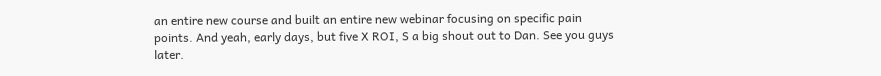an entire new course and built an entire new webinar focusing on specific pain points. And yeah, early days, but five X ROI, S a big shout out to Dan. See you guys later.